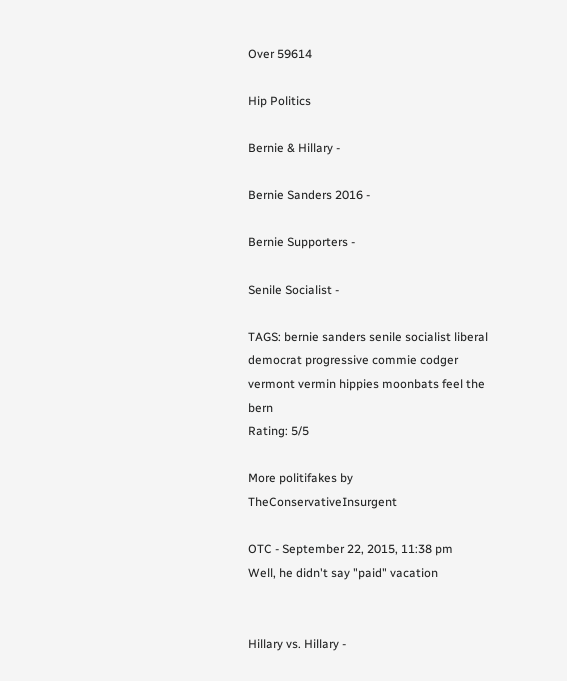Over 59614

Hip Politics

Bernie & Hillary -

Bernie Sanders 2016 -

Bernie Supporters -

Senile Socialist -

TAGS: bernie sanders senile socialist liberal democrat progressive commie codger vermont vermin hippies moonbats feel the bern
Rating: 5/5

More politifakes by TheConservativeInsurgent

OTC - September 22, 2015, 11:38 pm
Well, he didn't say "paid" vacation


Hillary vs. Hillary -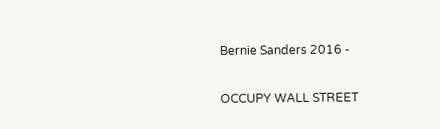Bernie Sanders 2016 -

OCCUPY WALL STREET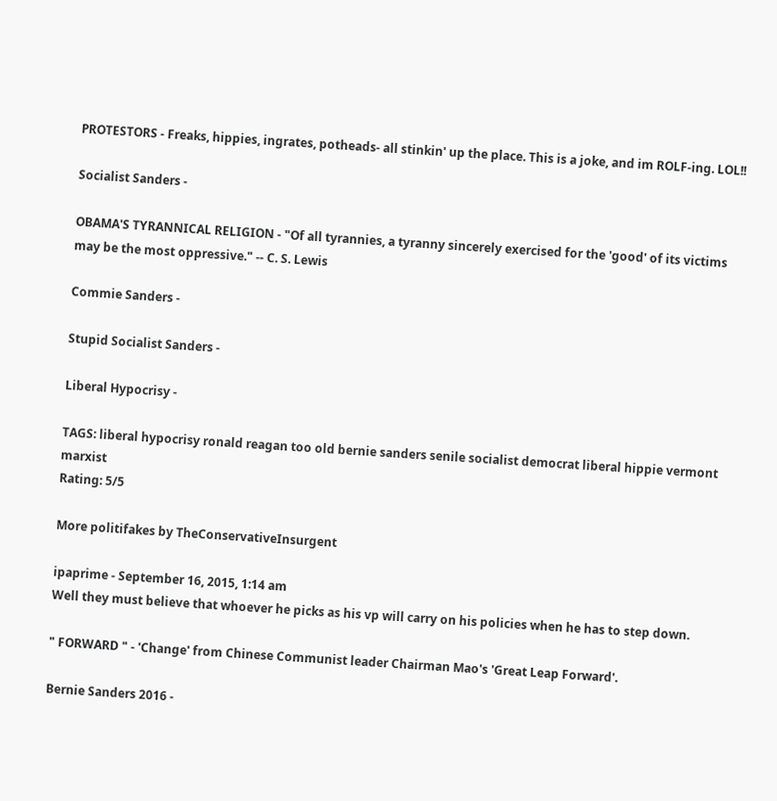PROTESTORS - Freaks, hippies, ingrates, potheads- all stinkin' up the place. This is a joke, and im ROLF-ing. LOL!!

Socialist Sanders -

OBAMA'S TYRANNICAL RELIGION - "Of all tyrannies, a tyranny sincerely exercised for the 'good' of its victims may be the most oppressive." -- C. S. Lewis

Commie Sanders -

Stupid Socialist Sanders -

Liberal Hypocrisy -

TAGS: liberal hypocrisy ronald reagan too old bernie sanders senile socialist democrat liberal hippie vermont marxist
Rating: 5/5

More politifakes by TheConservativeInsurgent

ipaprime - September 16, 2015, 1:14 am
Well they must believe that whoever he picks as his vp will carry on his policies when he has to step down.

" FORWARD " - 'Change' from Chinese Communist leader Chairman Mao's 'Great Leap Forward'.

Bernie Sanders 2016 -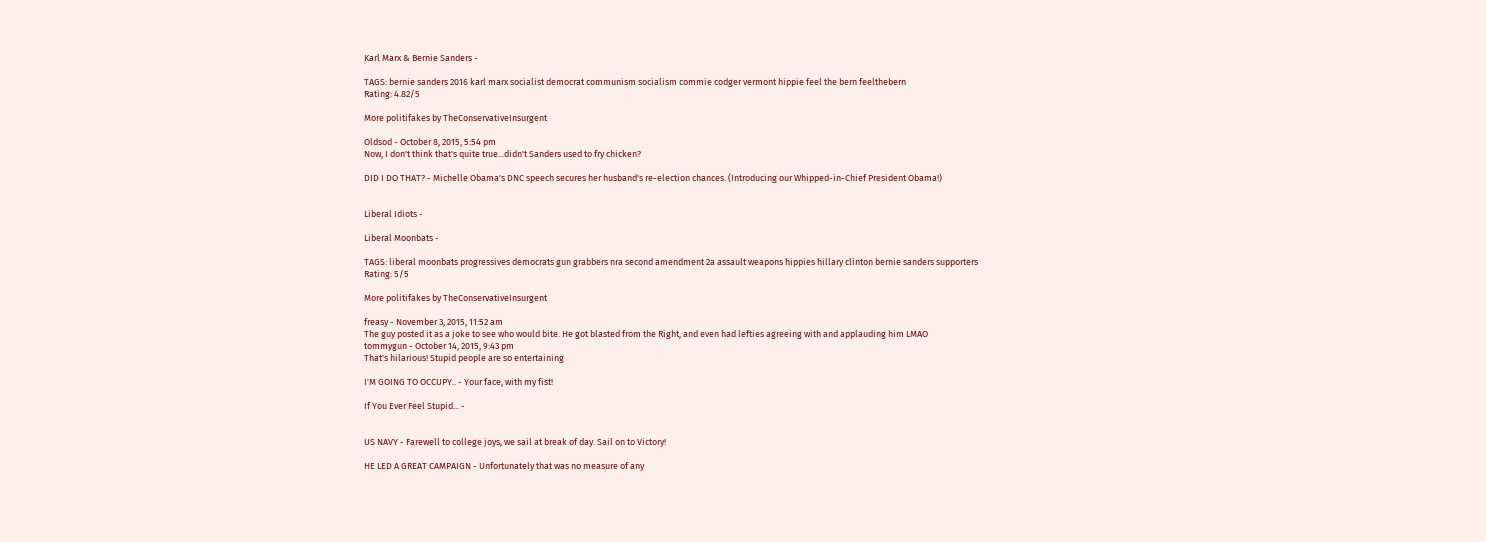Karl Marx & Bernie Sanders -

TAGS: bernie sanders 2016 karl marx socialist democrat communism socialism commie codger vermont hippie feel the bern feelthebern
Rating: 4.82/5

More politifakes by TheConservativeInsurgent

Oldsod - October 8, 2015, 5:54 pm
Now, I don't think that's quite true...didn't Sanders used to fry chicken?

DID I DO THAT? - Michelle Obama's DNC speech secures her husband's re-election chances. (Introducing our Whipped-in-Chief President Obama!)


Liberal Idiots -

Liberal Moonbats -

TAGS: liberal moonbats progressives democrats gun grabbers nra second amendment 2a assault weapons hippies hillary clinton bernie sanders supporters
Rating: 5/5

More politifakes by TheConservativeInsurgent

freasy - November 3, 2015, 11:52 am
The guy posted it as a joke to see who would bite. He got blasted from the Right, and even had lefties agreeing with and applauding him LMAO
tommygun - October 14, 2015, 9:43 pm
That's hilarious! Stupid people are so entertaining

I'M GOING TO OCCUPY.. - Your face, with my fist!

If You Ever Feel Stupid... -


US NAVY - Farewell to college joys, we sail at break of day. Sail on to Victory!

HE LED A GREAT CAMPAIGN - Unfortunately that was no measure of any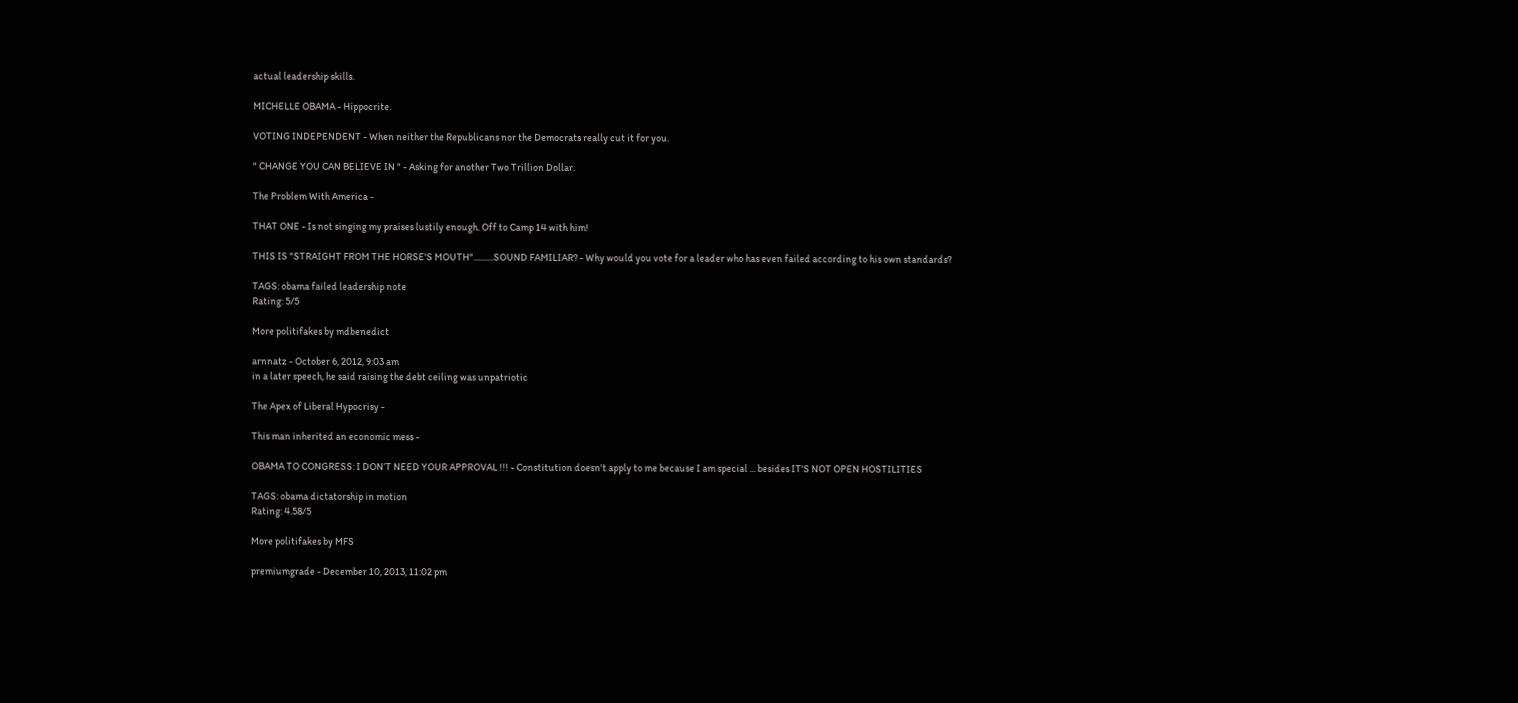actual leadership skills.

MICHELLE OBAMA - Hippocrite.

VOTING INDEPENDENT - When neither the Republicans nor the Democrats really cut it for you.

" CHANGE YOU CAN BELIEVE IN " - Asking for another Two Trillion Dollar.

The Problem With America -

THAT ONE - Is not singing my praises lustily enough. Off to Camp 14 with him!

THIS IS "STRAIGHT FROM THE HORSE'S MOUTH"..........SOUND FAMILIAR? - Why would you vote for a leader who has even failed according to his own standards?

TAGS: obama failed leadership note
Rating: 5/5

More politifakes by mdbenedict

arnnatz - October 6, 2012, 9:03 am
in a later speech, he said raising the debt ceiling was unpatriotic

The Apex of Liberal Hypocrisy -

This man inherited an economic mess -

OBAMA TO CONGRESS: I DON’T NEED YOUR APPROVAL !!! - Constitution doesn't apply to me because I am special ... besides IT'S NOT OPEN HOSTILITIES

TAGS: obama dictatorship in motion
Rating: 4.58/5

More politifakes by MFS

premiumgrade - December 10, 2013, 11:02 pm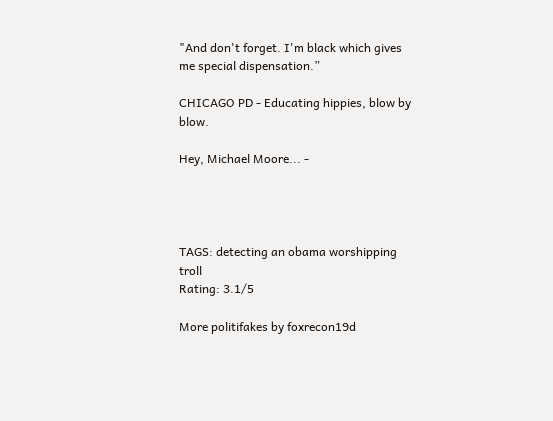"And don't forget. I'm black which gives me special dispensation.”

CHICAGO PD - Educating hippies, blow by blow.

Hey, Michael Moore... -




TAGS: detecting an obama worshipping troll
Rating: 3.1/5

More politifakes by foxrecon19d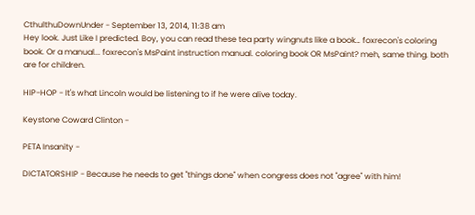CthulthuDownUnder - September 13, 2014, 11:38 am
Hey look. Just Like I predicted. Boy, you can read these tea party wingnuts like a book… foxrecon's coloring book. Or a manual... foxrecon's MsPaint instruction manual. coloring book OR MsPaint? meh, same thing. both are for children.

HIP-HOP - It's what Lincoln would be listening to if he were alive today.

Keystone Coward Clinton -

PETA Insanity -

DICTATORSHIP - Because he needs to get "things done" when congress does not "agree" with him!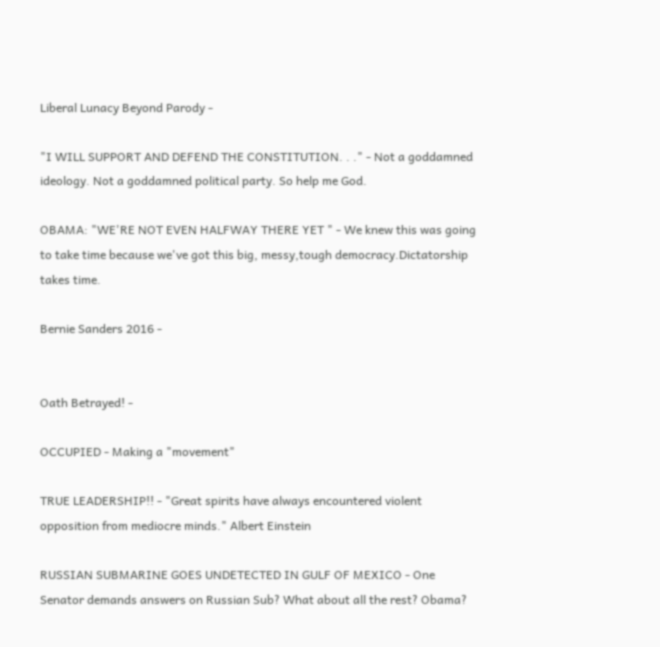Liberal Lunacy Beyond Parody -

"I WILL SUPPORT AND DEFEND THE CONSTITUTION. . ." - Not a goddamned ideology. Not a goddamned political party. So help me God.

OBAMA: "WE'RE NOT EVEN HALFWAY THERE YET " - We knew this was going to take time because we've got this big, messy,tough democracy.Dictatorship takes time.

Bernie Sanders 2016 -


Oath Betrayed! -

OCCUPIED - Making a "movement"

TRUE LEADERSHIP!! - "Great spirits have always encountered violent opposition from mediocre minds." Albert Einstein

RUSSIAN SUBMARINE GOES UNDETECTED IN GULF OF MEXICO - One Senator demands answers on Russian Sub? What about all the rest? Obama?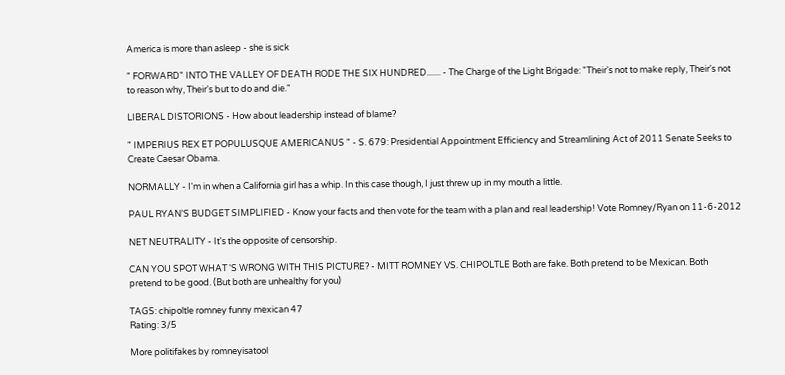America is more than asleep - she is sick

" FORWARD" INTO THE VALLEY OF DEATH RODE THE SIX HUNDRED....... - The Charge of the Light Brigade: "Their's not to make reply, Their's not to reason why, Their's but to do and die."

LIBERAL DISTORIONS - How about leadership instead of blame?

" IMPERIUS REX ET POPULUSQUE AMERICANUS " - S. 679: Presidential Appointment Efficiency and Streamlining Act of 2011 Senate Seeks to Create Caesar Obama.

NORMALLY - I'm in when a California girl has a whip. In this case though, I just threw up in my mouth a little.

PAUL RYAN'S BUDGET SIMPLIFIED - Know your facts and then vote for the team with a plan and real leadership! Vote Romney/Ryan on 11-6-2012

NET NEUTRALITY - It's the opposite of censorship.

CAN YOU SPOT WHAT 'S WRONG WITH THIS PICTURE? - MITT ROMNEY VS. CHIPOLTLE Both are fake. Both pretend to be Mexican. Both pretend to be good. (But both are unhealthy for you)

TAGS: chipoltle romney funny mexican 47
Rating: 3/5

More politifakes by romneyisatool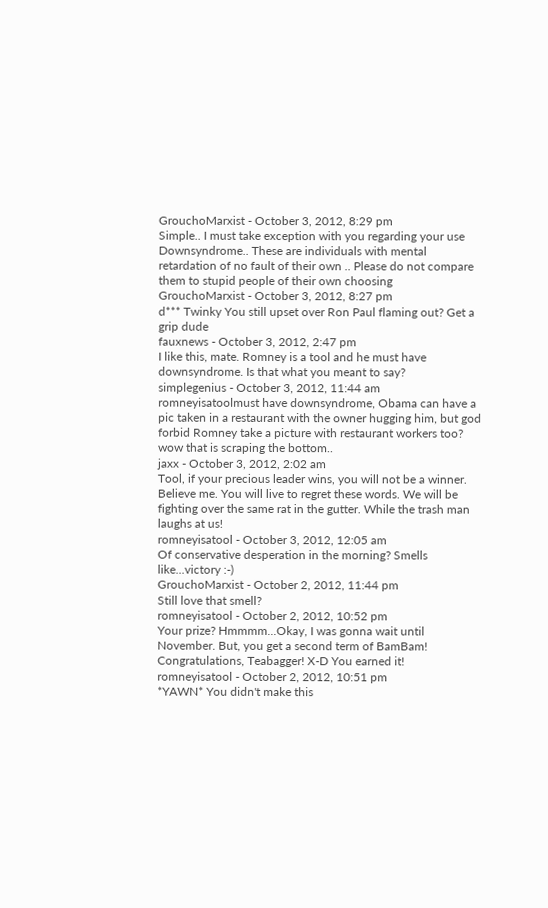GrouchoMarxist - October 3, 2012, 8:29 pm
Simple.. I must take exception with you regarding your use Downsyndrome.. These are individuals with mental retardation of no fault of their own .. Please do not compare them to stupid people of their own choosing
GrouchoMarxist - October 3, 2012, 8:27 pm
d*** Twinky You still upset over Ron Paul flaming out? Get a grip dude
fauxnews - October 3, 2012, 2:47 pm
I like this, mate. Romney is a tool and he must have downsyndrome. Is that what you meant to say?
simplegenius - October 3, 2012, 11:44 am
romneyisatoolmust have downsyndrome, Obama can have a pic taken in a restaurant with the owner hugging him, but god forbid Romney take a picture with restaurant workers too? wow that is scraping the bottom..
jaxx - October 3, 2012, 2:02 am
Tool, if your precious leader wins, you will not be a winner. Believe me. You will live to regret these words. We will be fighting over the same rat in the gutter. While the trash man laughs at us!
romneyisatool - October 3, 2012, 12:05 am
Of conservative desperation in the morning? Smells like...victory :-)
GrouchoMarxist - October 2, 2012, 11:44 pm
Still love that smell?
romneyisatool - October 2, 2012, 10:52 pm
Your prize? Hmmmm...Okay, I was gonna wait until November. But, you get a second term of BamBam! Congratulations, Teabagger! X-D You earned it!
romneyisatool - October 2, 2012, 10:51 pm
*YAWN* You didn't make this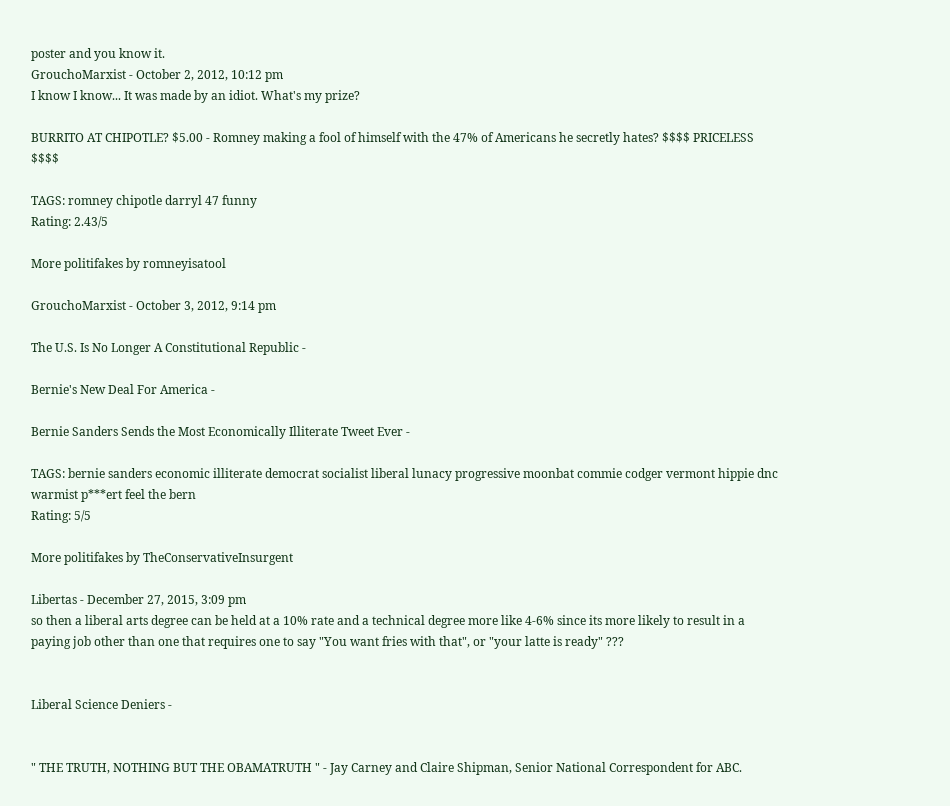poster and you know it.
GrouchoMarxist - October 2, 2012, 10:12 pm
I know I know... It was made by an idiot. What's my prize?

BURRITO AT CHIPOTLE? $5.00 - Romney making a fool of himself with the 47% of Americans he secretly hates? $$$$ PRICELESS $$$$

TAGS: romney chipotle darryl 47 funny
Rating: 2.43/5

More politifakes by romneyisatool

GrouchoMarxist - October 3, 2012, 9:14 pm

The U.S. Is No Longer A Constitutional Republic -

Bernie's New Deal For America -

Bernie Sanders Sends the Most Economically Illiterate Tweet Ever -

TAGS: bernie sanders economic illiterate democrat socialist liberal lunacy progressive moonbat commie codger vermont hippie dnc warmist p***ert feel the bern
Rating: 5/5

More politifakes by TheConservativeInsurgent

Libertas - December 27, 2015, 3:09 pm
so then a liberal arts degree can be held at a 10% rate and a technical degree more like 4-6% since its more likely to result in a paying job other than one that requires one to say "You want fries with that", or "your latte is ready" ???


Liberal Science Deniers -


" THE TRUTH, NOTHING BUT THE OBAMATRUTH " - Jay Carney and Claire Shipman, Senior National Correspondent for ABC.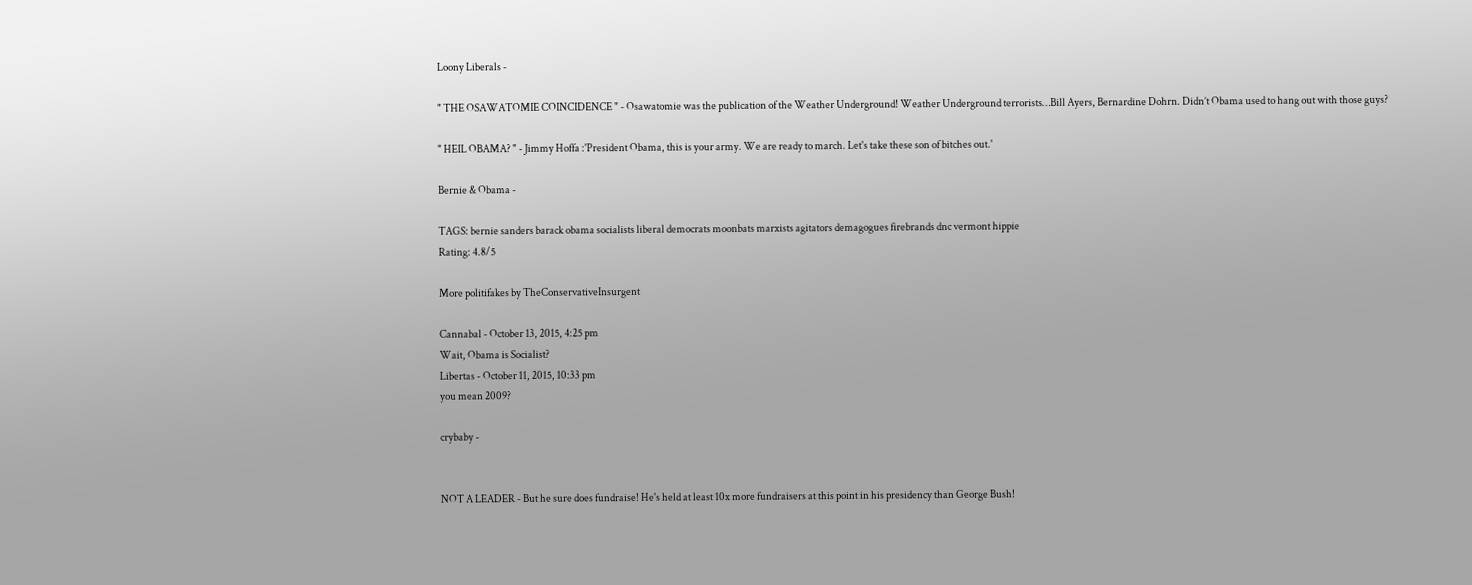Loony Liberals -

" THE OSAWATOMIE COINCIDENCE " - Osawatomie was the publication of the Weather Underground! Weather Underground terrorists…Bill Ayers, Bernardine Dohrn. Didn’t Obama used to hang out with those guys?

" HEIL OBAMA? " - Jimmy Hoffa :'President Obama, this is your army. We are ready to march. Let's take these son of bitches out.'

Bernie & Obama -

TAGS: bernie sanders barack obama socialists liberal democrats moonbats marxists agitators demagogues firebrands dnc vermont hippie
Rating: 4.8/5

More politifakes by TheConservativeInsurgent

Cannabal - October 13, 2015, 4:25 pm
Wait, Obama is Socialist?
Libertas - October 11, 2015, 10:33 pm
you mean 2009?

crybaby -


NOT A LEADER - But he sure does fundraise! He's held at least 10x more fundraisers at this point in his presidency than George Bush!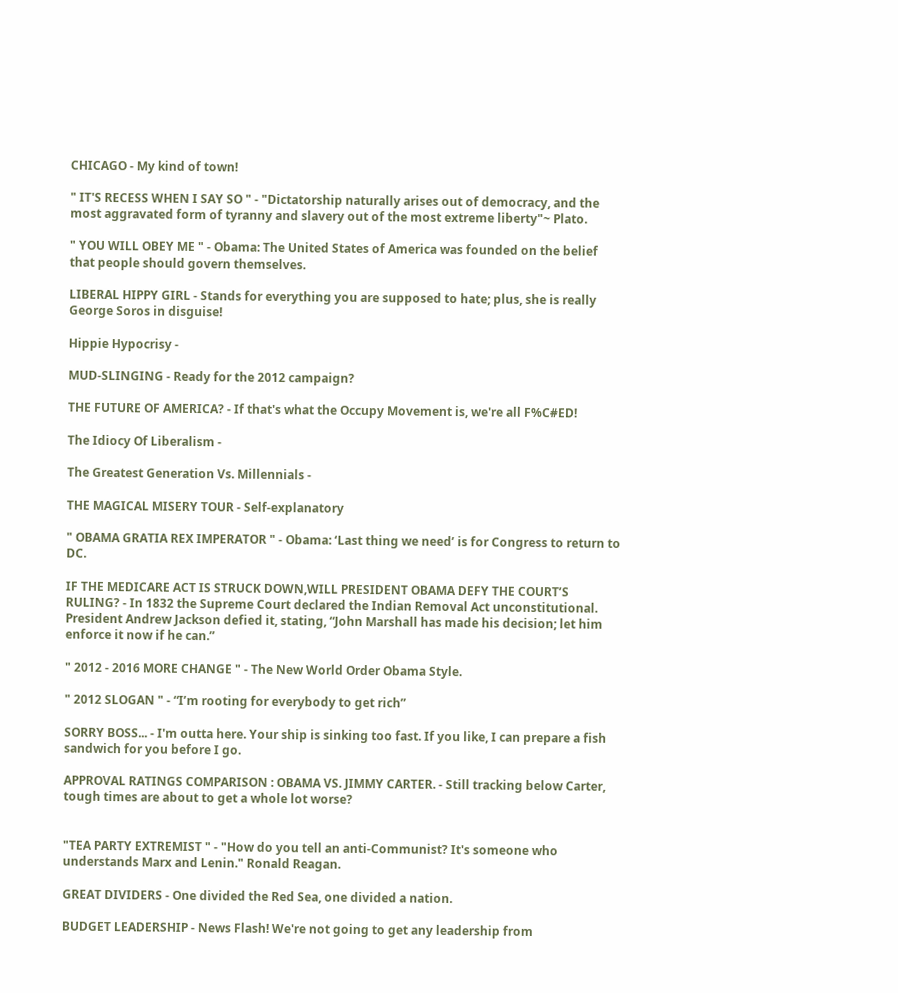CHICAGO - My kind of town!

" IT'S RECESS WHEN I SAY SO " - "Dictatorship naturally arises out of democracy, and the most aggravated form of tyranny and slavery out of the most extreme liberty"~ Plato.

" YOU WILL OBEY ME " - Obama: The United States of America was founded on the belief that people should govern themselves.

LIBERAL HIPPY GIRL - Stands for everything you are supposed to hate; plus, she is really George Soros in disguise!

Hippie Hypocrisy -

MUD-SLINGING - Ready for the 2012 campaign?

THE FUTURE OF AMERICA? - If that's what the Occupy Movement is, we're all F%C#ED!

The Idiocy Of Liberalism -

The Greatest Generation Vs. Millennials -

THE MAGICAL MISERY TOUR - Self-explanatory

" OBAMA GRATIA REX IMPERATOR " - Obama: ‘Last thing we need’ is for Congress to return to DC.

IF THE MEDICARE ACT IS STRUCK DOWN,WILL PRESIDENT OBAMA DEFY THE COURT’S RULING? - In 1832 the Supreme Court declared the Indian Removal Act unconstitutional. President Andrew Jackson defied it, stating, “John Marshall has made his decision; let him enforce it now if he can.”

" 2012 - 2016 MORE CHANGE " - The New World Order Obama Style.

" 2012 SLOGAN " - “I’m rooting for everybody to get rich”

SORRY BOSS... - I'm outta here. Your ship is sinking too fast. If you like, I can prepare a fish sandwich for you before I go.

APPROVAL RATINGS COMPARISON : OBAMA VS. JIMMY CARTER. - Still tracking below Carter, tough times are about to get a whole lot worse?


"TEA PARTY EXTREMIST " - "How do you tell an anti-Communist? It's someone who understands Marx and Lenin." Ronald Reagan.

GREAT DIVIDERS - One divided the Red Sea, one divided a nation.

BUDGET LEADERSHIP - News Flash! We're not going to get any leadership from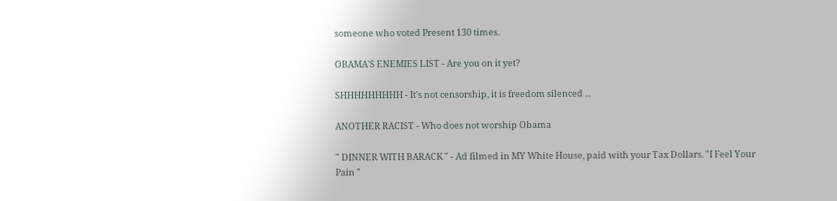someone who voted Present 130 times.

OBAMA'S ENEMIES LIST - Are you on it yet?

SHHHHHHHHH - It's not censorship, it is freedom silenced ...

ANOTHER RACIST - Who does not worship Obama

" DINNER WITH BARACK " - Ad filmed in MY White House, paid with your Tax Dollars. "I Feel Your Pain "